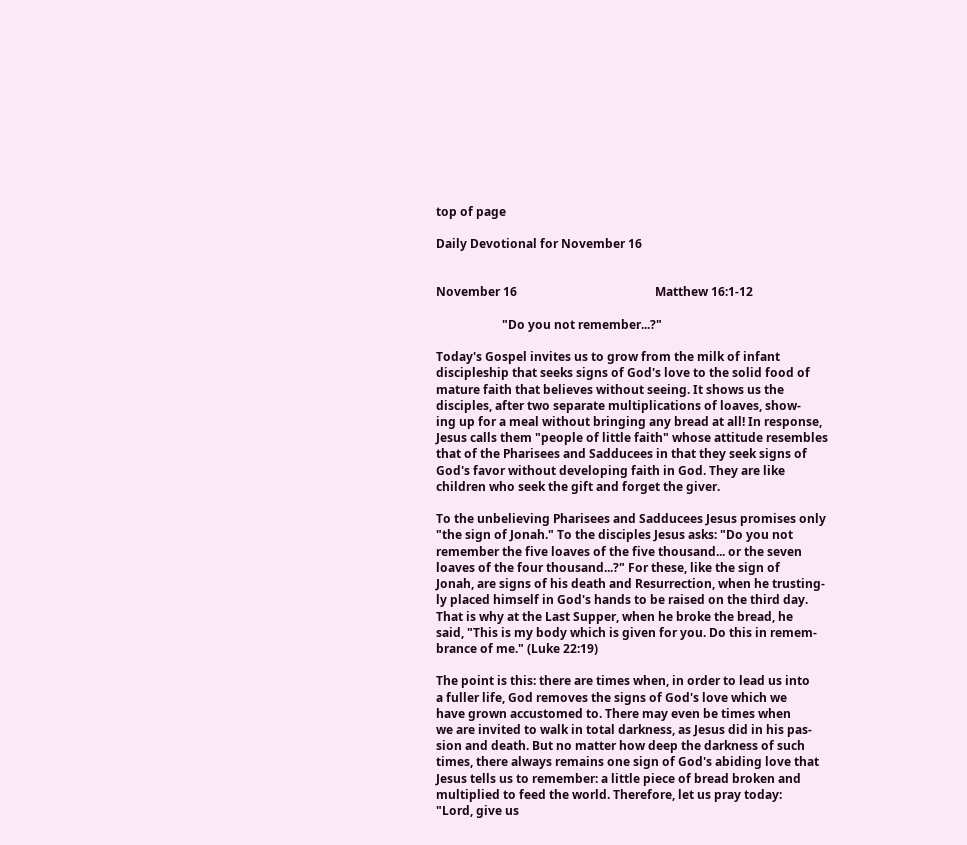top of page

Daily Devotional for November 16


November 16                                              Matthew 16:1-12

                      "Do you not remember...?"

Today's Gospel invites us to grow from the milk of infant
discipleship that seeks signs of God's love to the solid food of
mature faith that believes without seeing. It shows us the
disciples, after two separate multiplications of loaves, show-
ing up for a meal without bringing any bread at all! In response,
Jesus calls them "people of little faith" whose attitude resembles
that of the Pharisees and Sadducees in that they seek signs of
God's favor without developing faith in God. They are like
children who seek the gift and forget the giver.

To the unbelieving Pharisees and Sadducees Jesus promises only
"the sign of Jonah." To the disciples Jesus asks: "Do you not
remember the five loaves of the five thousand... or the seven
loaves of the four thousand...?" For these, like the sign of
Jonah, are signs of his death and Resurrection, when he trusting-
ly placed himself in God's hands to be raised on the third day.
That is why at the Last Supper, when he broke the bread, he
said, "This is my body which is given for you. Do this in remem-
brance of me." (Luke 22:19)

The point is this: there are times when, in order to lead us into
a fuller life, God removes the signs of God's love which we
have grown accustomed to. There may even be times when
we are invited to walk in total darkness, as Jesus did in his pas-
sion and death. But no matter how deep the darkness of such
times, there always remains one sign of God's abiding love that
Jesus tells us to remember: a little piece of bread broken and
multiplied to feed the world. Therefore, let us pray today:
"Lord, give us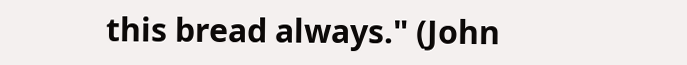this bread always." (John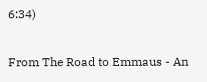6:34)

From The Road to Emmaus - An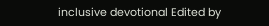inclusive devotional Edited by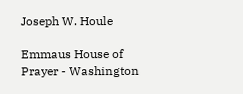Joseph W. Houle

Emmaus House of Prayer - Washington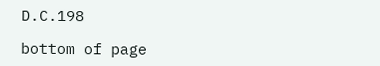D.C.198

bottom of page